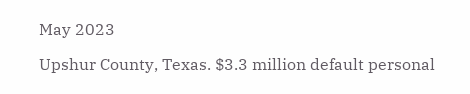May 2023

Upshur County, Texas. $3.3 million default personal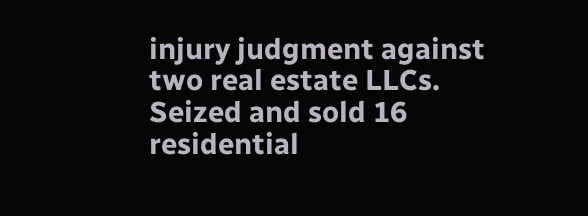injury judgment against two real estate LLCs. Seized and sold 16 residential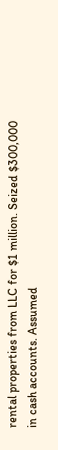rental properties from LLC for $1 million. Seized $300,000 in cash accounts. Assumed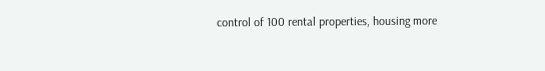control of 100 rental properties, housing more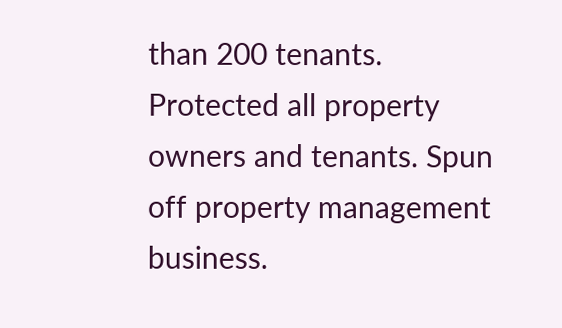than 200 tenants. Protected all property owners and tenants. Spun off property management business.